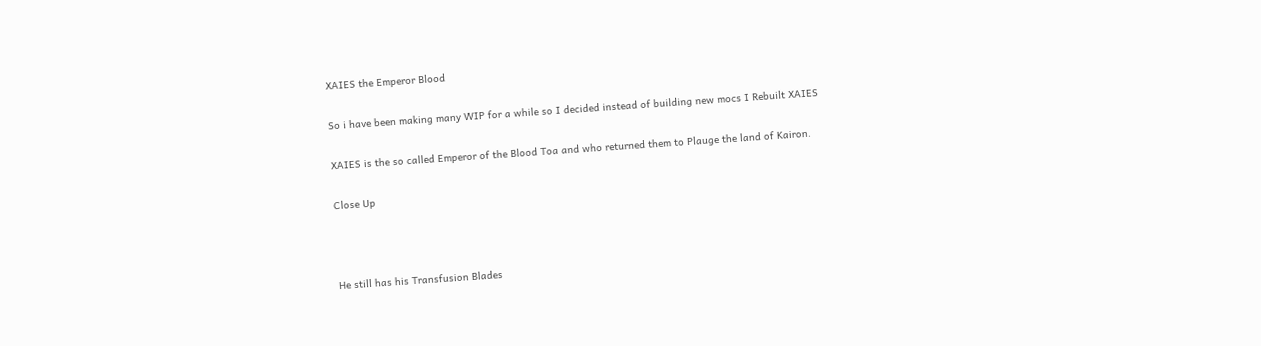XAIES the Emperor Blood

So i have been making many WIP for a while so I decided instead of building new mocs I Rebuilt XAIES

XAIES is the so called Emperor of the Blood Toa and who returned them to Plauge the land of Kairon.

Close Up



He still has his Transfusion Blades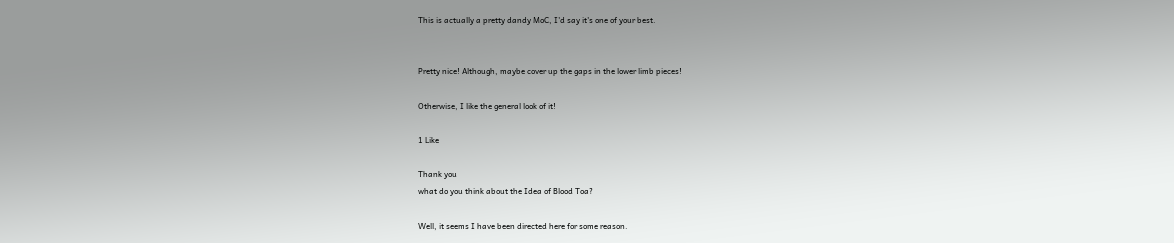This is actually a pretty dandy MoC, I'd say it's one of your best.


Pretty nice! Although, maybe cover up the gaps in the lower limb pieces!

Otherwise, I like the general look of it!

1 Like

Thank you
what do you think about the Idea of Blood Toa?

Well, it seems I have been directed here for some reason.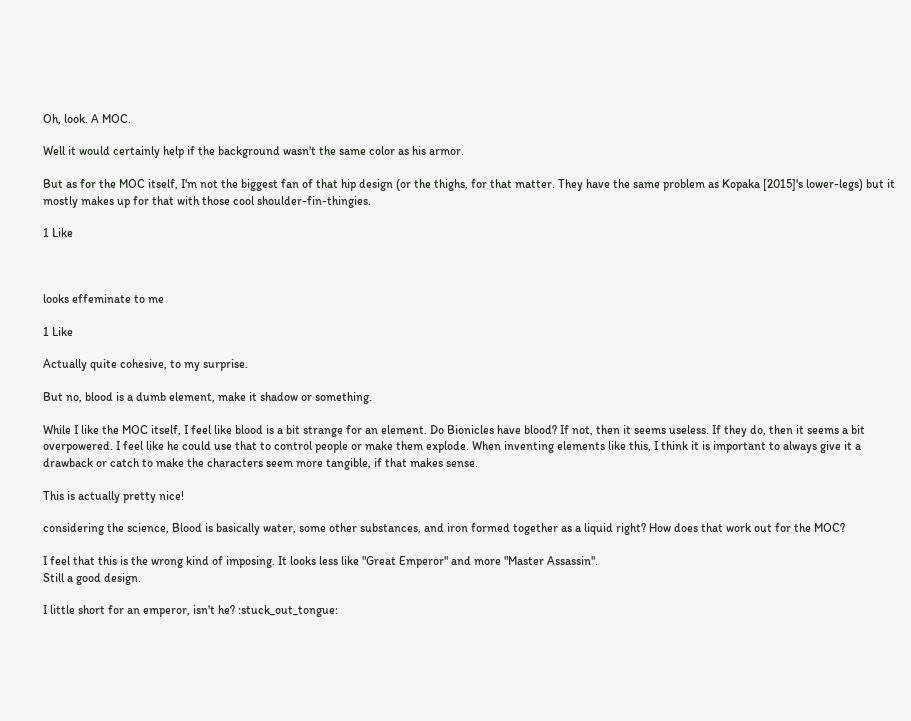Oh, look. A MOC.

Well it would certainly help if the background wasn't the same color as his armor.

But as for the MOC itself, I'm not the biggest fan of that hip design (or the thighs, for that matter. They have the same problem as Kopaka [2015]'s lower-legs) but it mostly makes up for that with those cool shoulder-fin-thingies.

1 Like



looks effeminate to me

1 Like

Actually quite cohesive, to my surprise.

But no, blood is a dumb element, make it shadow or something.

While I like the MOC itself, I feel like blood is a bit strange for an element. Do Bionicles have blood? If not, then it seems useless. If they do, then it seems a bit overpowered. I feel like he could use that to control people or make them explode. When inventing elements like this, I think it is important to always give it a drawback or catch to make the characters seem more tangible, if that makes sense.

This is actually pretty nice!

considering the science, Blood is basically water, some other substances, and iron formed together as a liquid right? How does that work out for the MOC?

I feel that this is the wrong kind of imposing. It looks less like "Great Emperor" and more "Master Assassin".
Still a good design.

I little short for an emperor, isn't he? :stuck_out_tongue: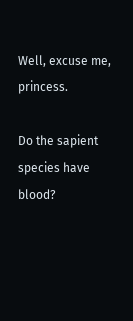Well, excuse me, princess.

Do the sapient species have blood?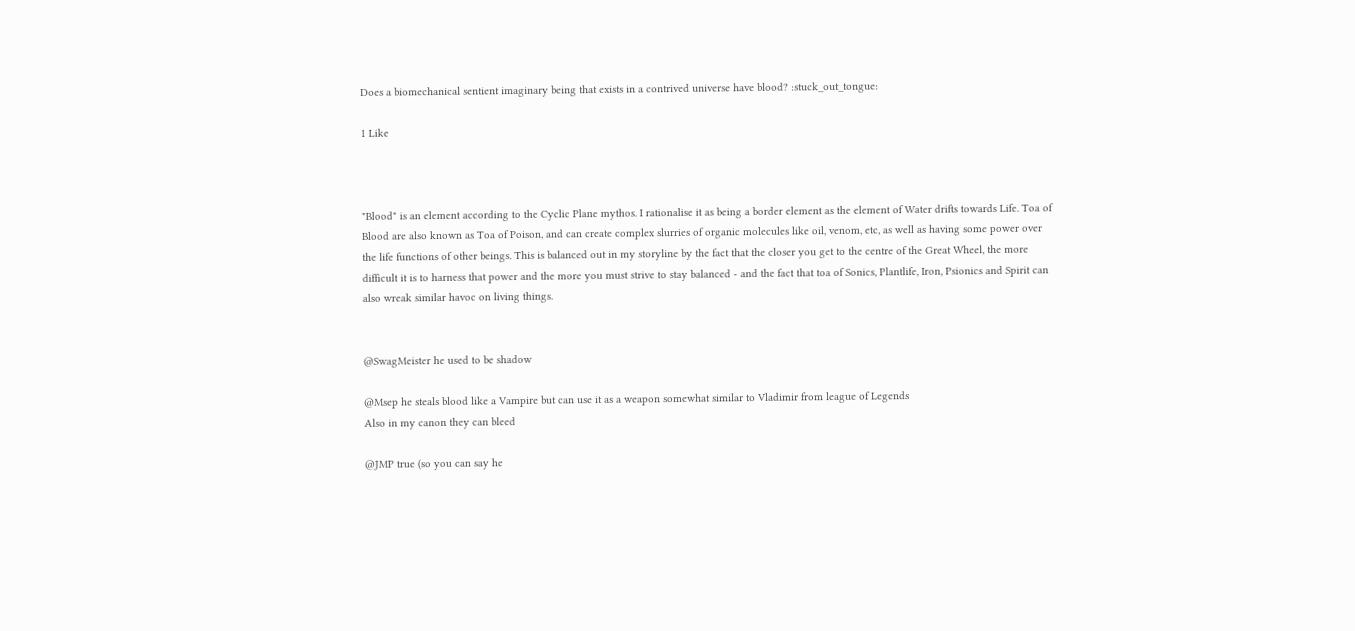Does a biomechanical sentient imaginary being that exists in a contrived universe have blood? :stuck_out_tongue:

1 Like



"Blood" is an element according to the Cyclic Plane mythos. I rationalise it as being a border element as the element of Water drifts towards Life. Toa of Blood are also known as Toa of Poison, and can create complex slurries of organic molecules like oil, venom, etc, as well as having some power over the life functions of other beings. This is balanced out in my storyline by the fact that the closer you get to the centre of the Great Wheel, the more difficult it is to harness that power and the more you must strive to stay balanced - and the fact that toa of Sonics, Plantlife, Iron, Psionics and Spirit can also wreak similar havoc on living things.


@SwagMeister he used to be shadow

@Msep he steals blood like a Vampire but can use it as a weapon somewhat similar to Vladimir from league of Legends
Also in my canon they can bleed

@JMP true (so you can say he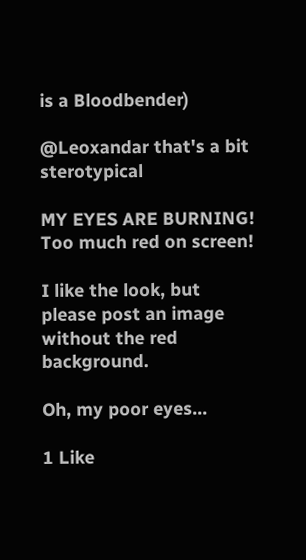is a Bloodbender)

@Leoxandar that's a bit sterotypical

MY EYES ARE BURNING! Too much red on screen!

I like the look, but please post an image without the red background.

Oh, my poor eyes...

1 Like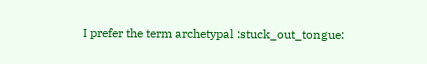I prefer the term archetypal :stuck_out_tongue: